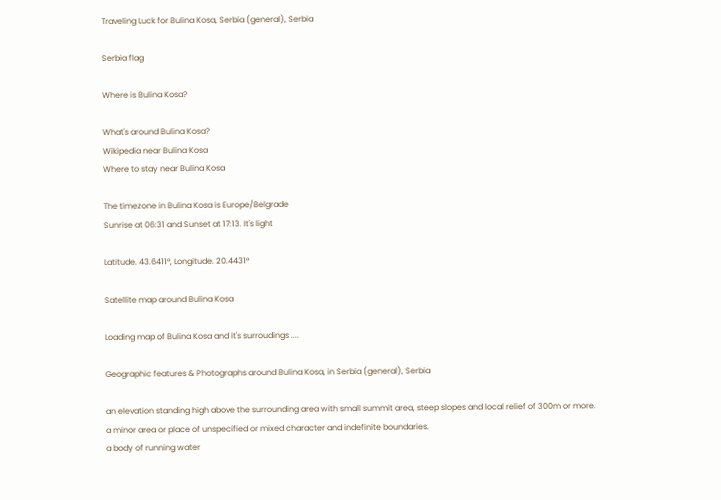Traveling Luck for Bulina Kosa, Serbia (general), Serbia

Serbia flag

Where is Bulina Kosa?

What's around Bulina Kosa?
Wikipedia near Bulina Kosa
Where to stay near Bulina Kosa

The timezone in Bulina Kosa is Europe/Belgrade
Sunrise at 06:31 and Sunset at 17:13. It's light

Latitude. 43.6411°, Longitude. 20.4431°

Satellite map around Bulina Kosa

Loading map of Bulina Kosa and it's surroudings ....

Geographic features & Photographs around Bulina Kosa, in Serbia (general), Serbia

an elevation standing high above the surrounding area with small summit area, steep slopes and local relief of 300m or more.
a minor area or place of unspecified or mixed character and indefinite boundaries.
a body of running water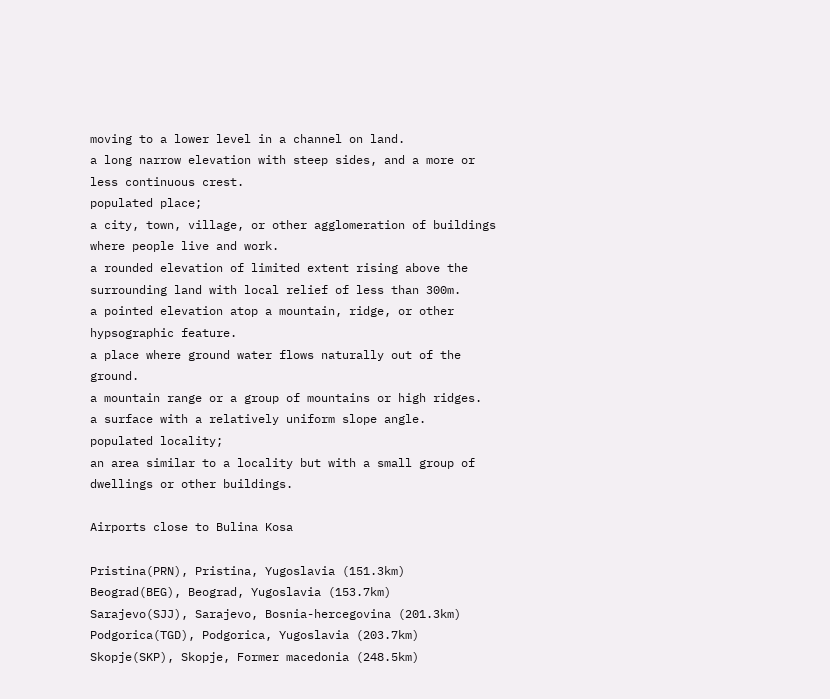moving to a lower level in a channel on land.
a long narrow elevation with steep sides, and a more or less continuous crest.
populated place;
a city, town, village, or other agglomeration of buildings where people live and work.
a rounded elevation of limited extent rising above the surrounding land with local relief of less than 300m.
a pointed elevation atop a mountain, ridge, or other hypsographic feature.
a place where ground water flows naturally out of the ground.
a mountain range or a group of mountains or high ridges.
a surface with a relatively uniform slope angle.
populated locality;
an area similar to a locality but with a small group of dwellings or other buildings.

Airports close to Bulina Kosa

Pristina(PRN), Pristina, Yugoslavia (151.3km)
Beograd(BEG), Beograd, Yugoslavia (153.7km)
Sarajevo(SJJ), Sarajevo, Bosnia-hercegovina (201.3km)
Podgorica(TGD), Podgorica, Yugoslavia (203.7km)
Skopje(SKP), Skopje, Former macedonia (248.5km)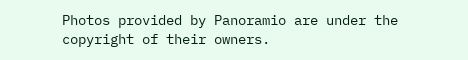Photos provided by Panoramio are under the copyright of their owners.